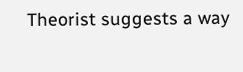Theorist suggests a way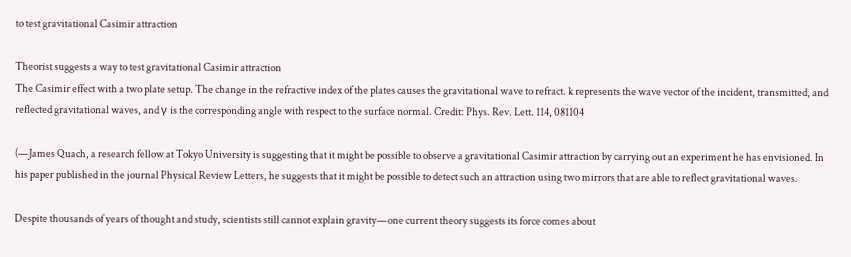to test gravitational Casimir attraction

Theorist suggests a way to test gravitational Casimir attraction
The Casimir effect with a two plate setup. The change in the refractive index of the plates causes the gravitational wave to refract. k represents the wave vector of the incident, transmitted, and reflected gravitational waves, and γ is the corresponding angle with respect to the surface normal. Credit: Phys. Rev. Lett. 114, 081104

(—James Quach, a research fellow at Tokyo University is suggesting that it might be possible to observe a gravitational Casimir attraction by carrying out an experiment he has envisioned. In his paper published in the journal Physical Review Letters, he suggests that it might be possible to detect such an attraction using two mirrors that are able to reflect gravitational waves.

Despite thousands of years of thought and study, scientists still cannot explain gravity—one current theory suggests its force comes about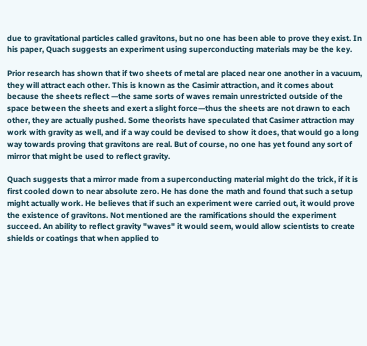due to gravitational particles called gravitons, but no one has been able to prove they exist. In his paper, Quach suggests an experiment using superconducting materials may be the key.

Prior research has shown that if two sheets of metal are placed near one another in a vacuum, they will attract each other. This is known as the Casimir attraction, and it comes about because the sheets reflect —the same sorts of waves remain unrestricted outside of the space between the sheets and exert a slight force—thus the sheets are not drawn to each other, they are actually pushed. Some theorists have speculated that Casimer attraction may work with gravity as well, and if a way could be devised to show it does, that would go a long way towards proving that gravitons are real. But of course, no one has yet found any sort of mirror that might be used to reflect gravity.

Quach suggests that a mirror made from a superconducting material might do the trick, if it is first cooled down to near absolute zero. He has done the math and found that such a setup might actually work. He believes that if such an experiment were carried out, it would prove the existence of gravitons. Not mentioned are the ramifications should the experiment succeed. An ability to reflect gravity "waves" it would seem, would allow scientists to create shields or coatings that when applied to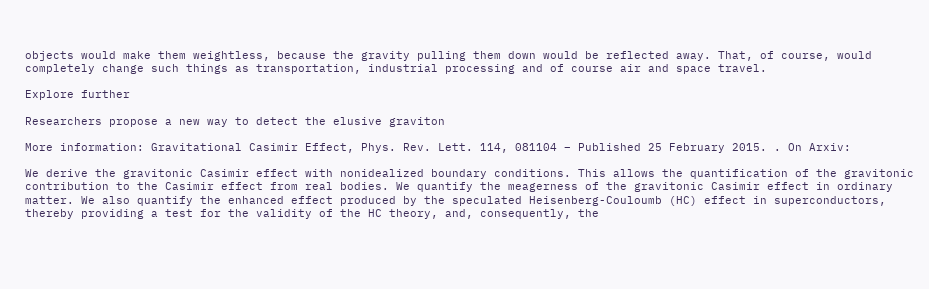objects would make them weightless, because the gravity pulling them down would be reflected away. That, of course, would completely change such things as transportation, industrial processing and of course air and space travel.

Explore further

Researchers propose a new way to detect the elusive graviton

More information: Gravitational Casimir Effect, Phys. Rev. Lett. 114, 081104 – Published 25 February 2015. . On Arxiv:

We derive the gravitonic Casimir effect with nonidealized boundary conditions. This allows the quantification of the gravitonic contribution to the Casimir effect from real bodies. We quantify the meagerness of the gravitonic Casimir effect in ordinary matter. We also quantify the enhanced effect produced by the speculated Heisenberg-Couloumb (HC) effect in superconductors, thereby providing a test for the validity of the HC theory, and, consequently, the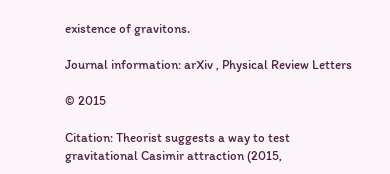existence of gravitons.

Journal information: arXiv , Physical Review Letters

© 2015

Citation: Theorist suggests a way to test gravitational Casimir attraction (2015,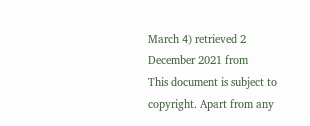March 4) retrieved 2 December 2021 from
This document is subject to copyright. Apart from any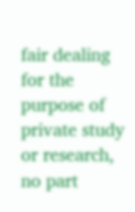fair dealing for the purpose of private study or research, no part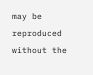may be reproduced without the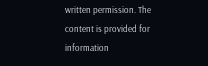written permission. The content is provided for information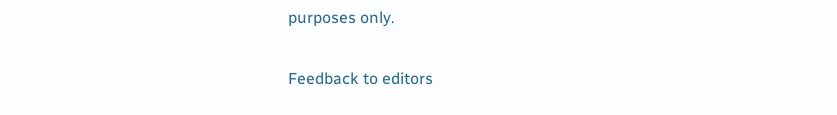purposes only.

Feedback to editors